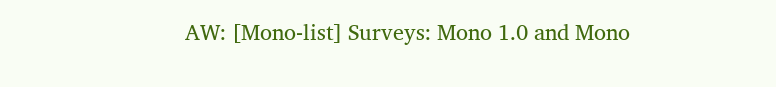AW: [Mono-list] Surveys: Mono 1.0 and Mono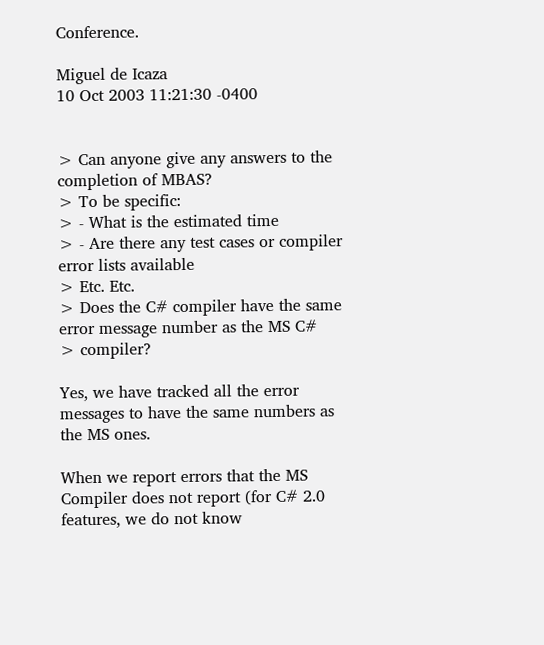Conference.

Miguel de Icaza
10 Oct 2003 11:21:30 -0400


> Can anyone give any answers to the completion of MBAS?
> To be specific:
> - What is the estimated time
> - Are there any test cases or compiler error lists available
> Etc. Etc.
> Does the C# compiler have the same error message number as the MS C#
> compiler?

Yes, we have tracked all the error messages to have the same numbers as
the MS ones.

When we report errors that the MS Compiler does not report (for C# 2.0
features, we do not know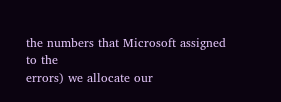the numbers that Microsoft assigned to the
errors) we allocate our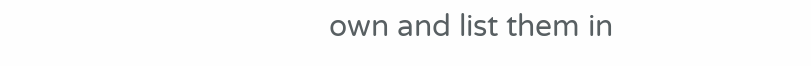own and list them in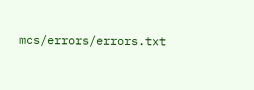mcs/errors/errors.txt